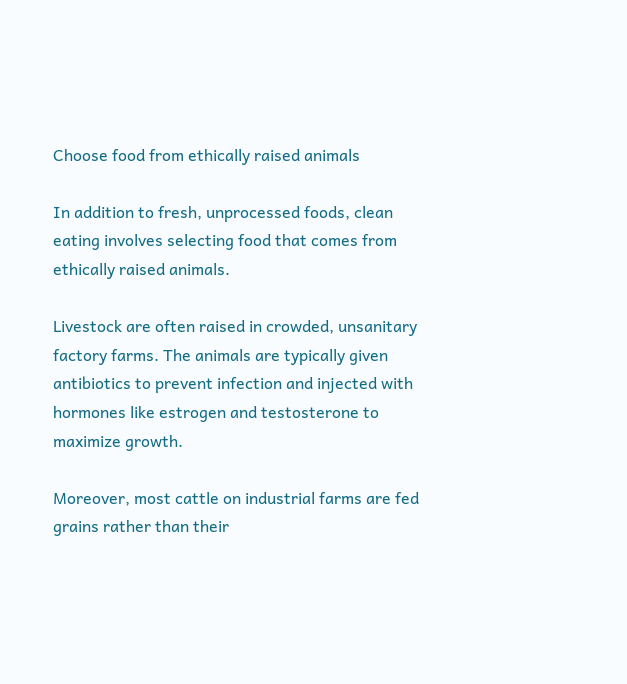Choose food from ethically raised animals

In addition to fresh, unprocessed foods, clean eating involves selecting food that comes from ethically raised animals.

Livestock are often raised in crowded, unsanitary factory farms. The animals are typically given antibiotics to prevent infection and injected with hormones like estrogen and testosterone to maximize growth.

Moreover, most cattle on industrial farms are fed grains rather than their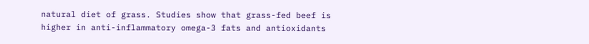natural diet of grass. Studies show that grass-fed beef is higher in anti-inflammatory omega-3 fats and antioxidants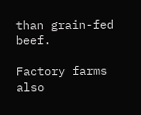than grain-fed beef.

Factory farms also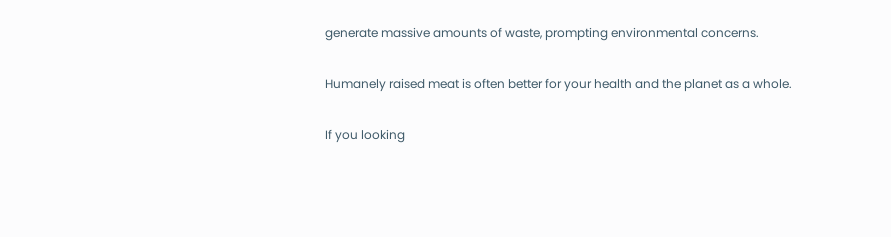generate massive amounts of waste, prompting environmental concerns.

Humanely raised meat is often better for your health and the planet as a whole.

If you looking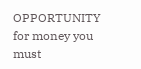OPPORTUNITY for money you must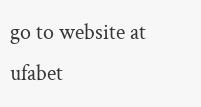go to website at ufabet